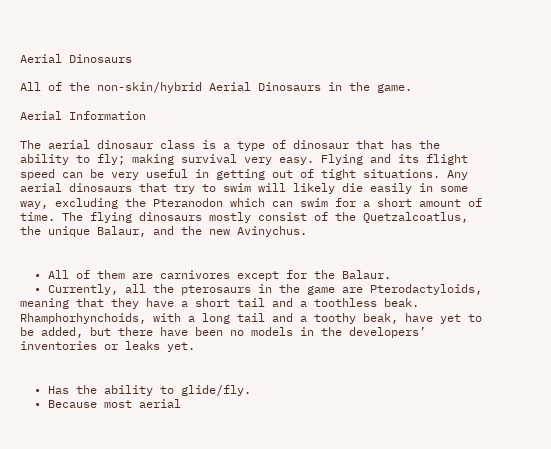Aerial Dinosaurs

All of the non-skin/hybrid Aerial Dinosaurs in the game.

Aerial Information

The aerial dinosaur class is a type of dinosaur that has the ability to fly; making survival very easy. Flying and its flight speed can be very useful in getting out of tight situations. Any aerial dinosaurs that try to swim will likely die easily in some way, excluding the Pteranodon which can swim for a short amount of time. The flying dinosaurs mostly consist of the Quetzalcoatlus, the unique Balaur, and the new Avinychus.


  • All of them are carnivores except for the Balaur.
  • Currently, all the pterosaurs in the game are Pterodactyloids, meaning that they have a short tail and a toothless beak. Rhamphorhynchoids, with a long tail and a toothy beak, have yet to be added, but there have been no models in the developers’ inventories or leaks yet.


  • Has the ability to glide/fly.
  • Because most aerial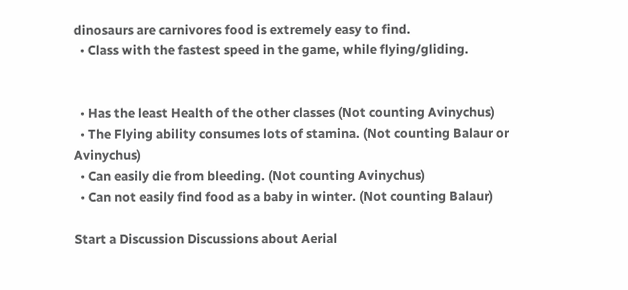dinosaurs are carnivores food is extremely easy to find.
  • Class with the fastest speed in the game, while flying/gliding.


  • Has the least Health of the other classes (Not counting Avinychus)
  • The Flying ability consumes lots of stamina. (Not counting Balaur or Avinychus)
  • Can easily die from bleeding. (Not counting Avinychus)
  • Can not easily find food as a baby in winter. (Not counting Balaur)

Start a Discussion Discussions about Aerial